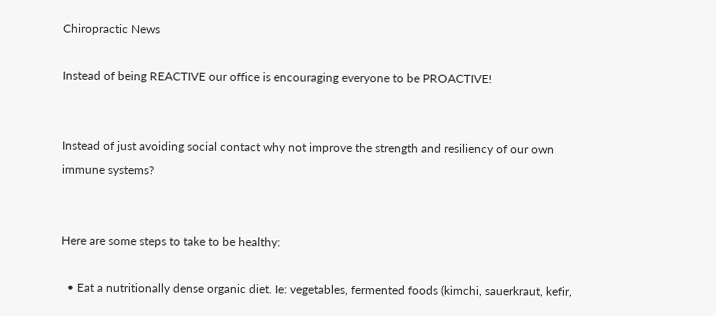Chiropractic News

Instead of being REACTIVE our office is encouraging everyone to be PROACTIVE!


Instead of just avoiding social contact why not improve the strength and resiliency of our own immune systems?


Here are some steps to take to be healthy:

  • Eat a nutritionally dense organic diet. Ie: vegetables, fermented foods (kimchi, sauerkraut, kefir,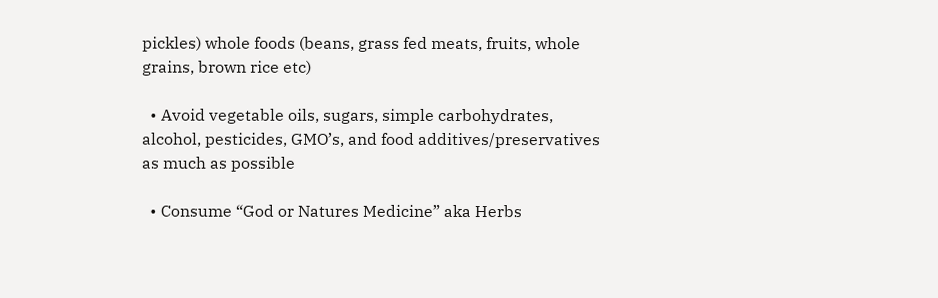pickles) whole foods (beans, grass fed meats, fruits, whole grains, brown rice etc)

  • Avoid vegetable oils, sugars, simple carbohydrates, alcohol, pesticides, GMO’s, and food additives/preservatives as much as possible

  • Consume “God or Natures Medicine” aka Herbs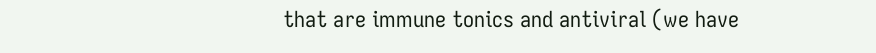that are immune tonics and antiviral (we have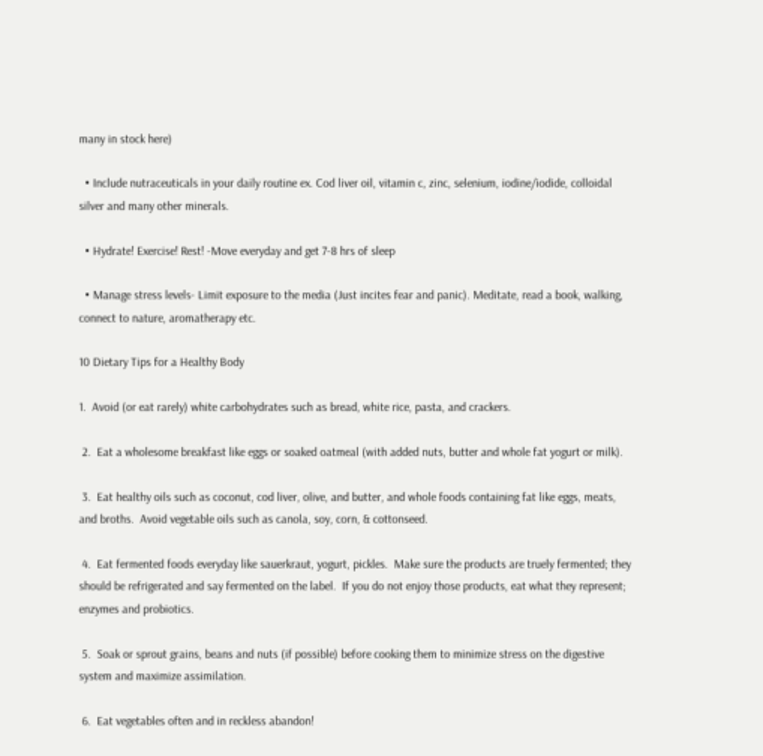many in stock here)

  • Include nutraceuticals in your daily routine ex. Cod liver oil, vitamin c, zinc, selenium, iodine/iodide, colloidal silver and many other minerals.

  • Hydrate! Exercise! Rest! -Move everyday and get 7-8 hrs of sleep

  • Manage stress levels- Limit exposure to the media (Just incites fear and panic). Meditate, read a book, walking, connect to nature, aromatherapy etc.

10 Dietary Tips for a Healthy Body

1.  Avoid (or eat rarely) white carbohydrates such as bread, white rice, pasta, and crackers.

 2.  Eat a wholesome breakfast like eggs or soaked oatmeal (with added nuts, butter and whole fat yogurt or milk).

 3.  Eat healthy oils such as coconut, cod liver, olive, and butter, and whole foods containing fat like eggs, meats, and broths.  Avoid vegetable oils such as canola, soy, corn, & cottonseed.

 4.  Eat fermented foods everyday like sauerkraut, yogurt, pickles.  Make sure the products are truely fermented; they should be refrigerated and say fermented on the label.  If you do not enjoy those products, eat what they represent; enzymes and probiotics.

 5.  Soak or sprout grains, beans and nuts (if possible) before cooking them to minimize stress on the digestive system and maximize assimilation.

 6.  Eat vegetables often and in reckless abandon!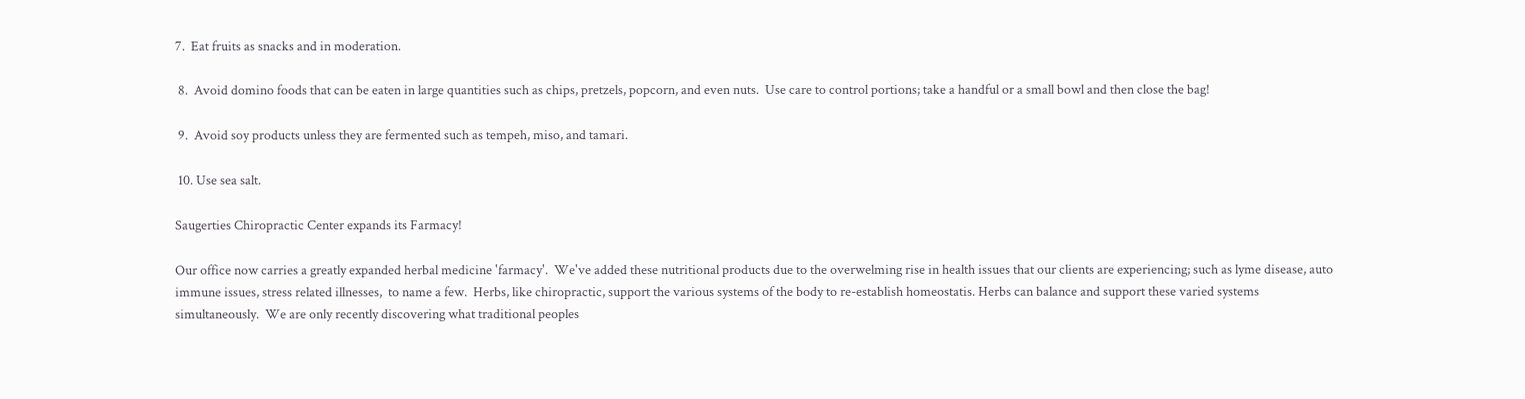7.  Eat fruits as snacks and in moderation.

 8.  Avoid domino foods that can be eaten in large quantities such as chips, pretzels, popcorn, and even nuts.  Use care to control portions; take a handful or a small bowl and then close the bag!

 9.  Avoid soy products unless they are fermented such as tempeh, miso, and tamari.

 10. Use sea salt.

Saugerties Chiropractic Center expands its Farmacy!

Our office now carries a greatly expanded herbal medicine 'farmacy'.  We've added these nutritional products due to the overwelming rise in health issues that our clients are experiencing; such as lyme disease, auto immune issues, stress related illnesses,  to name a few.  Herbs, like chiropractic, support the various systems of the body to re-establish homeostatis. Herbs can balance and support these varied systems simultaneously.  We are only recently discovering what traditional peoples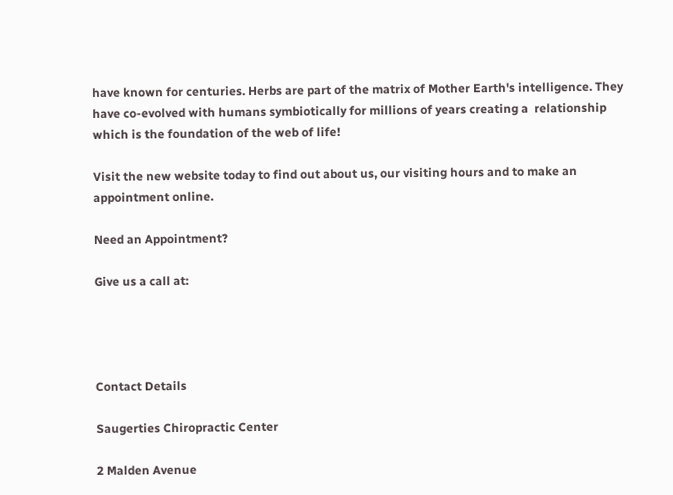have known for centuries. Herbs are part of the matrix of Mother Earth's intelligence. They have co-evolved with humans symbiotically for millions of years creating a  relationship which is the foundation of the web of life!

Visit the new website today to find out about us, our visiting hours and to make an appointment online.

Need an Appointment?

Give us a call at:




Contact Details

Saugerties Chiropractic Center

2 Malden Avenue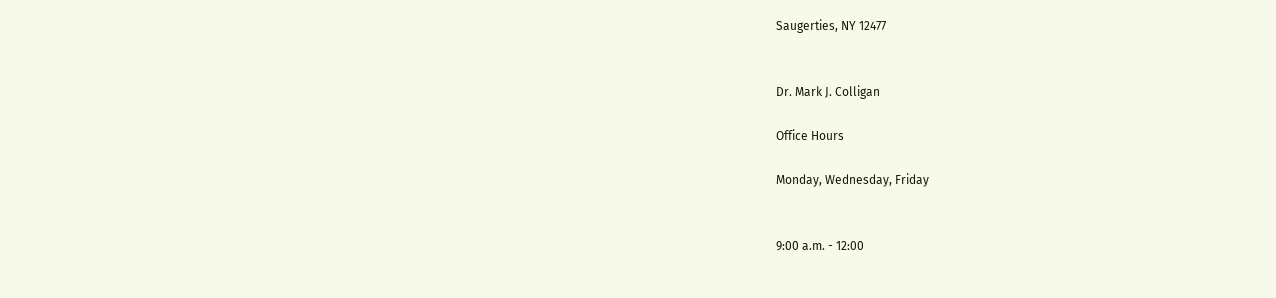Saugerties, NY 12477


Dr. Mark J. Colligan

Office Hours

Monday, Wednesday, Friday


9:00 a.m. - 12:00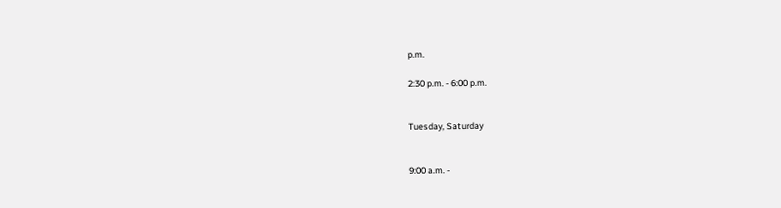p.m.

2:30 p.m. - 6:00 p.m.


Tuesday, Saturday


9:00 a.m. -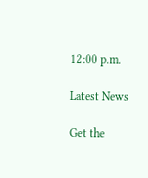12:00 p.m.

Latest News

Get the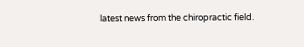latest news from the chiropractic field.